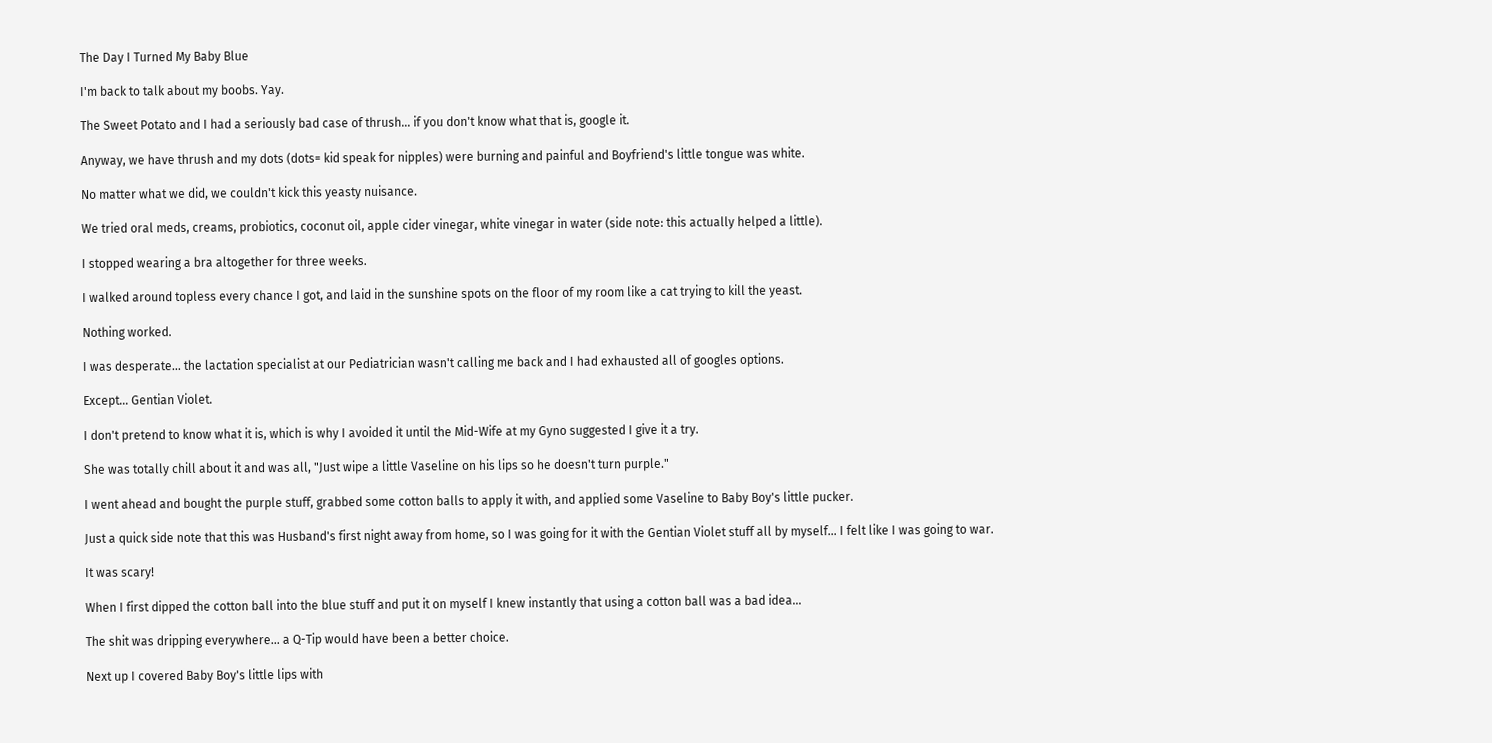The Day I Turned My Baby Blue

I'm back to talk about my boobs. Yay.

The Sweet Potato and I had a seriously bad case of thrush... if you don't know what that is, google it.

Anyway, we have thrush and my dots (dots= kid speak for nipples) were burning and painful and Boyfriend's little tongue was white.

No matter what we did, we couldn't kick this yeasty nuisance.

We tried oral meds, creams, probiotics, coconut oil, apple cider vinegar, white vinegar in water (side note: this actually helped a little).

I stopped wearing a bra altogether for three weeks.

I walked around topless every chance I got, and laid in the sunshine spots on the floor of my room like a cat trying to kill the yeast.

Nothing worked.

I was desperate... the lactation specialist at our Pediatrician wasn't calling me back and I had exhausted all of googles options.

Except... Gentian Violet.

I don't pretend to know what it is, which is why I avoided it until the Mid-Wife at my Gyno suggested I give it a try.

She was totally chill about it and was all, "Just wipe a little Vaseline on his lips so he doesn't turn purple."

I went ahead and bought the purple stuff, grabbed some cotton balls to apply it with, and applied some Vaseline to Baby Boy's little pucker.

Just a quick side note that this was Husband's first night away from home, so I was going for it with the Gentian Violet stuff all by myself... I felt like I was going to war.

It was scary!

When I first dipped the cotton ball into the blue stuff and put it on myself I knew instantly that using a cotton ball was a bad idea...

The shit was dripping everywhere... a Q-Tip would have been a better choice.

Next up I covered Baby Boy's little lips with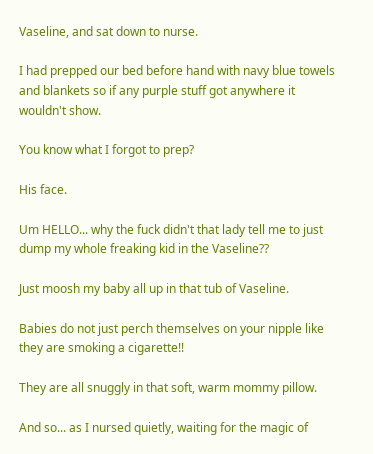Vaseline, and sat down to nurse.

I had prepped our bed before hand with navy blue towels and blankets so if any purple stuff got anywhere it wouldn't show.

You know what I forgot to prep?

His face.

Um HELLO... why the fuck didn't that lady tell me to just dump my whole freaking kid in the Vaseline??

Just moosh my baby all up in that tub of Vaseline.

Babies do not just perch themselves on your nipple like they are smoking a cigarette!!

They are all snuggly in that soft, warm mommy pillow.

And so... as I nursed quietly, waiting for the magic of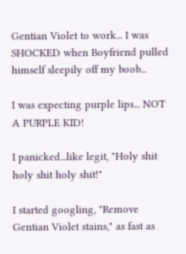Gentian Violet to work... I was SHOCKED when Boyfriend pulled himself sleepily off my boob...

I was expecting purple lips... NOT A PURPLE KID!

I panicked...like legit, "Holy shit holy shit holy shit!"

I started googling, "Remove Gentian Violet stains," as fast as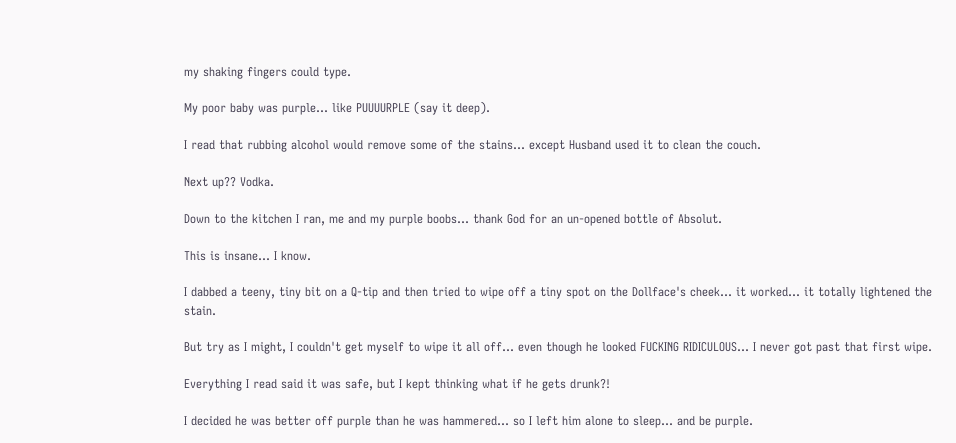my shaking fingers could type.

My poor baby was purple... like PUUUURPLE (say it deep).

I read that rubbing alcohol would remove some of the stains... except Husband used it to clean the couch.

Next up?? Vodka.

Down to the kitchen I ran, me and my purple boobs... thank God for an un-opened bottle of Absolut.

This is insane... I know.

I dabbed a teeny, tiny bit on a Q-tip and then tried to wipe off a tiny spot on the Dollface's cheek... it worked... it totally lightened the stain.

But try as I might, I couldn't get myself to wipe it all off... even though he looked FUCKING RIDICULOUS... I never got past that first wipe.

Everything I read said it was safe, but I kept thinking what if he gets drunk?!

I decided he was better off purple than he was hammered... so I left him alone to sleep... and be purple.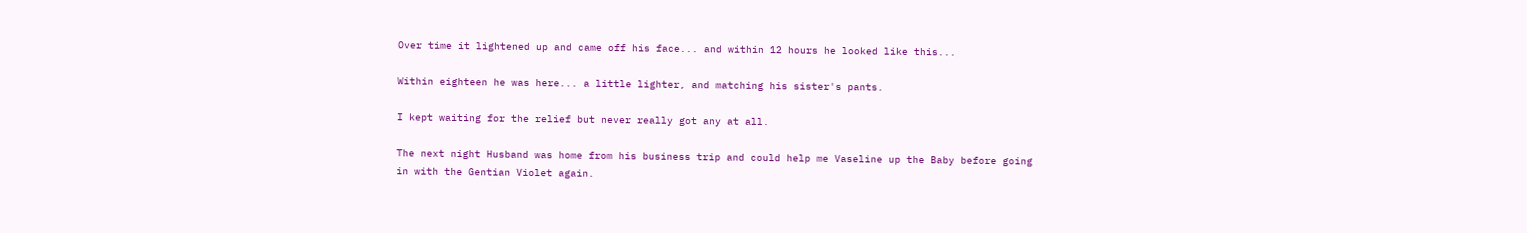Over time it lightened up and came off his face... and within 12 hours he looked like this...

Within eighteen he was here... a little lighter, and matching his sister's pants.

I kept waiting for the relief but never really got any at all.

The next night Husband was home from his business trip and could help me Vaseline up the Baby before going in with the Gentian Violet again.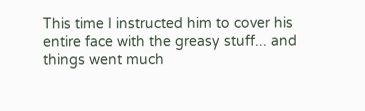This time I instructed him to cover his entire face with the greasy stuff... and things went much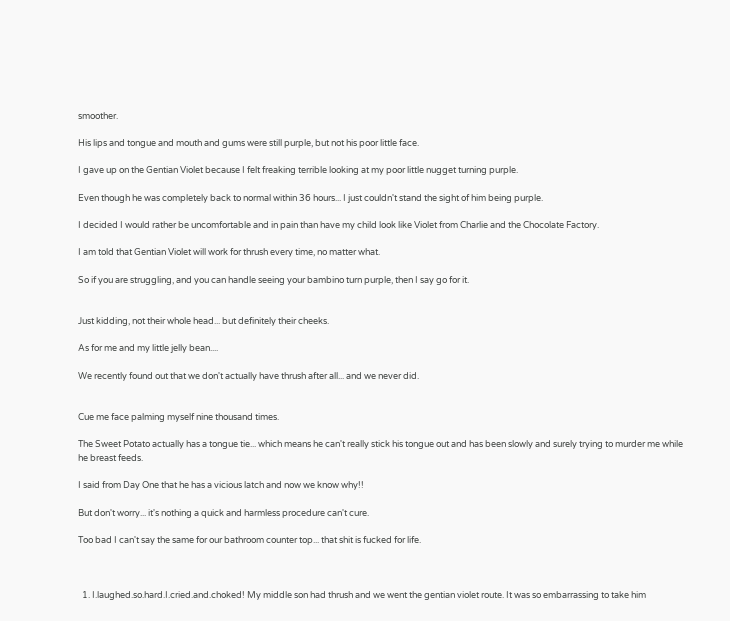smoother.

His lips and tongue and mouth and gums were still purple, but not his poor little face.

I gave up on the Gentian Violet because I felt freaking terrible looking at my poor little nugget turning purple.

Even though he was completely back to normal within 36 hours... I just couldn't stand the sight of him being purple.

I decided I would rather be uncomfortable and in pain than have my child look like Violet from Charlie and the Chocolate Factory.

I am told that Gentian Violet will work for thrush every time, no matter what.

So if you are struggling, and you can handle seeing your bambino turn purple, then I say go for it.


Just kidding, not their whole head... but definitely their cheeks.

As for me and my little jelly bean....

We recently found out that we don't actually have thrush after all... and we never did.


Cue me face palming myself nine thousand times.

The Sweet Potato actually has a tongue tie... which means he can't really stick his tongue out and has been slowly and surely trying to murder me while he breast feeds.

I said from Day One that he has a vicious latch and now we know why!!

But don't worry... it's nothing a quick and harmless procedure can't cure.

Too bad I can't say the same for our bathroom counter top... that shit is fucked for life.



  1. I.laughed.so.hard.I.cried.and.choked! My middle son had thrush and we went the gentian violet route. It was so embarrassing to take him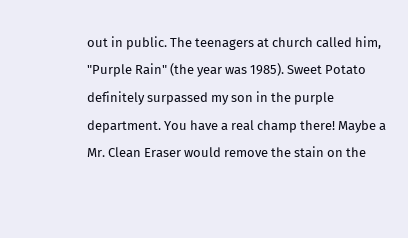out in public. The teenagers at church called him, "Purple Rain" (the year was 1985). Sweet Potato definitely surpassed my son in the purple department. You have a real champ there! Maybe a Mr. Clean Eraser would remove the stain on the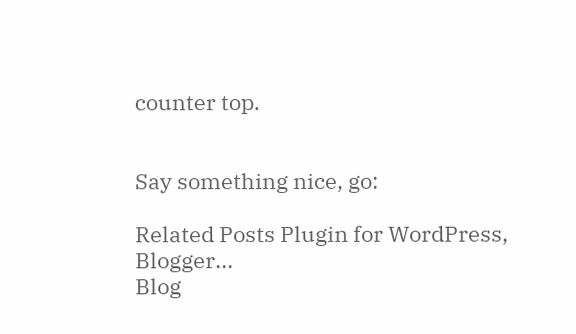counter top.


Say something nice, go:

Related Posts Plugin for WordPress, Blogger...
Blog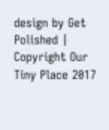design by Get Polished | Copyright Our Tiny Place 2017